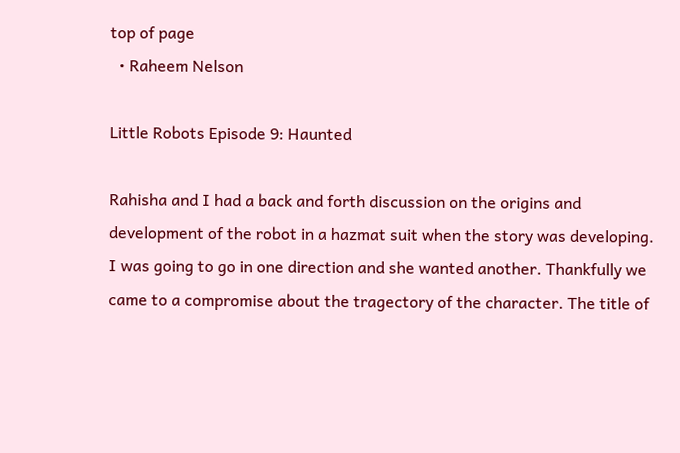top of page
  • Raheem Nelson

Little Robots Episode 9: Haunted

Rahisha and I had a back and forth discussion on the origins and development of the robot in a hazmat suit when the story was developing. I was going to go in one direction and she wanted another. Thankfully we came to a compromise about the tragectory of the character. The title of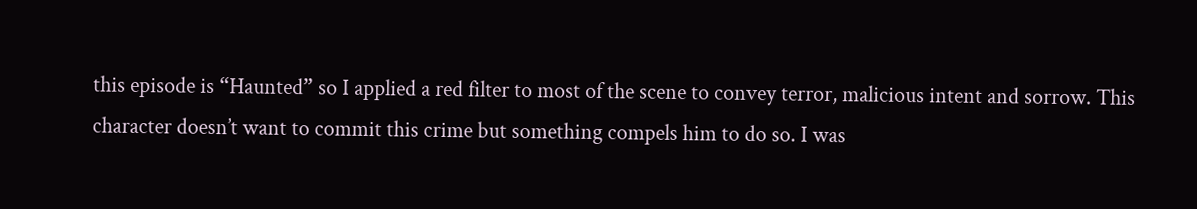this episode is “Haunted” so I applied a red filter to most of the scene to convey terror, malicious intent and sorrow. This character doesn’t want to commit this crime but something compels him to do so. I was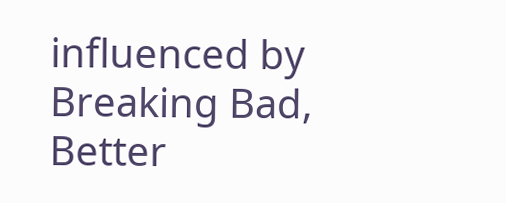influenced by Breaking Bad, Better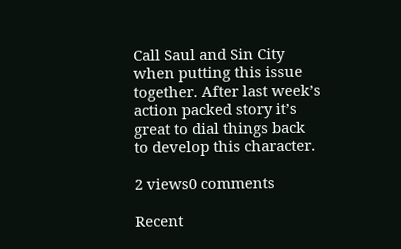Call Saul and Sin City when putting this issue together. After last week’s action packed story it’s great to dial things back to develop this character.

2 views0 comments

Recent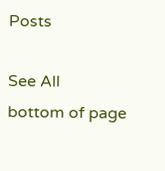Posts

See All
bottom of page